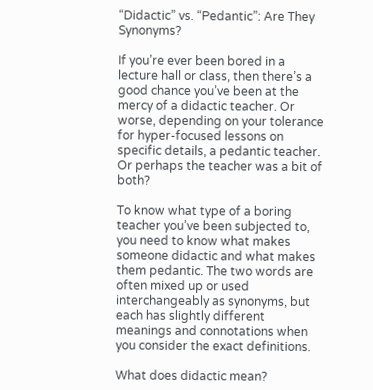“Didactic” vs. “Pedantic”: Are They Synonyms?

If you’re ever been bored in a lecture hall or class, then there’s a good chance you’ve been at the mercy of a didactic teacher. Or worse, depending on your tolerance for hyper-focused lessons on specific details, a pedantic teacher. Or perhaps the teacher was a bit of both?

To know what type of a boring teacher you’ve been subjected to, you need to know what makes someone didactic and what makes them pedantic. The two words are often mixed up or used interchangeably as synonyms, but each has slightly different meanings and connotations when you consider the exact definitions.

What does didactic mean?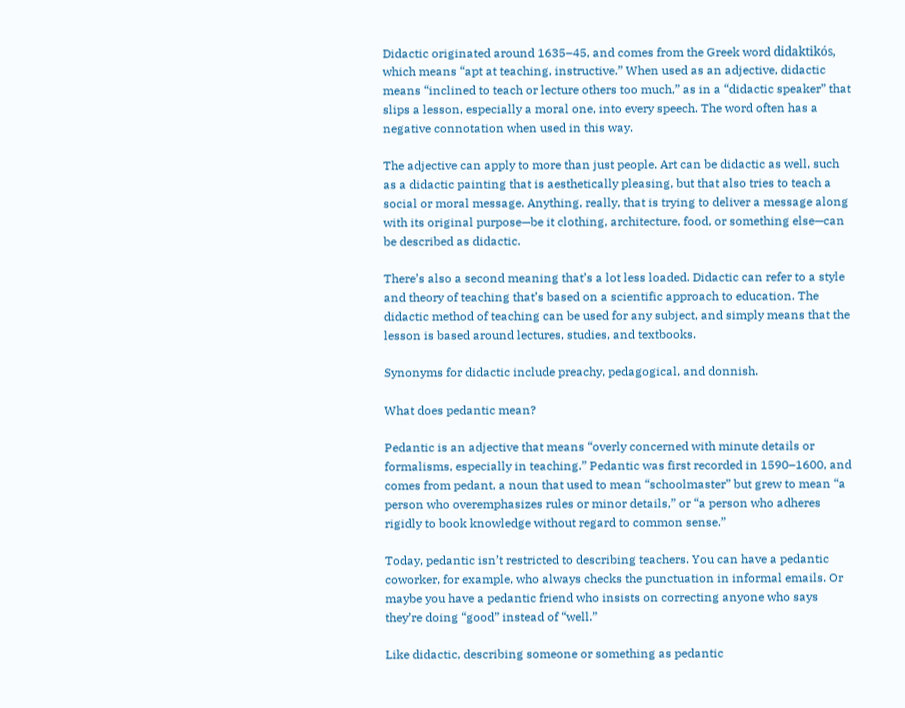Didactic originated around 1635–45, and comes from the Greek word didaktikós, which means “apt at teaching, instructive.” When used as an adjective, didactic means “inclined to teach or lecture others too much,” as in a “didactic speaker” that slips a lesson, especially a moral one, into every speech. The word often has a negative connotation when used in this way.

The adjective can apply to more than just people. Art can be didactic as well, such as a didactic painting that is aesthetically pleasing, but that also tries to teach a social or moral message. Anything, really, that is trying to deliver a message along with its original purpose—be it clothing, architecture, food, or something else—can be described as didactic.

There’s also a second meaning that’s a lot less loaded. Didactic can refer to a style and theory of teaching that’s based on a scientific approach to education. The didactic method of teaching can be used for any subject, and simply means that the lesson is based around lectures, studies, and textbooks.

Synonyms for didactic include preachy, pedagogical, and donnish.

What does pedantic mean?

Pedantic is an adjective that means “overly concerned with minute details or formalisms, especially in teaching.” Pedantic was first recorded in 1590–1600, and comes from pedant, a noun that used to mean “schoolmaster” but grew to mean “a person who overemphasizes rules or minor details,” or “a person who adheres rigidly to book knowledge without regard to common sense.”

Today, pedantic isn’t restricted to describing teachers. You can have a pedantic coworker, for example, who always checks the punctuation in informal emails. Or maybe you have a pedantic friend who insists on correcting anyone who says they’re doing “good” instead of “well.”

Like didactic, describing someone or something as pedantic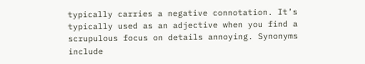typically carries a negative connotation. It’s typically used as an adjective when you find a scrupulous focus on details annoying. Synonyms include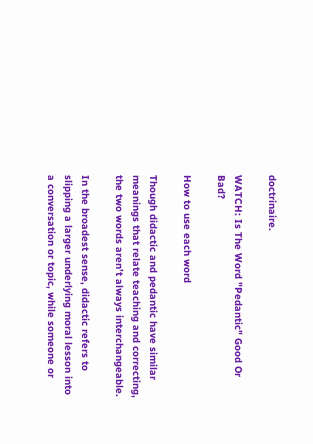doctrinaire.

WATCH: Is The Word "Pedantic" Good Or Bad?

How to use each word

Though didactic and pedantic have similar meanings that relate teaching and correcting, the two words aren’t always interchangeable.

In the broadest sense, didactic refers to slipping a larger underlying moral lesson into a conversation or topic, while someone or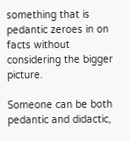something that is pedantic zeroes in on facts without considering the bigger picture.

Someone can be both pedantic and didactic,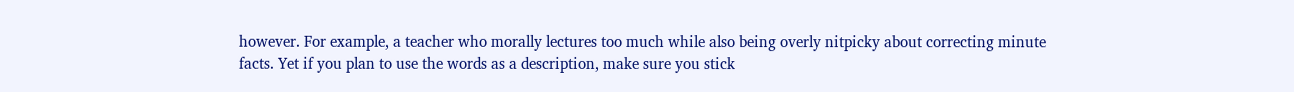however. For example, a teacher who morally lectures too much while also being overly nitpicky about correcting minute facts. Yet if you plan to use the words as a description, make sure you stick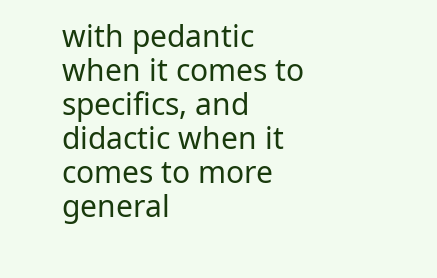with pedantic when it comes to specifics, and didactic when it comes to more general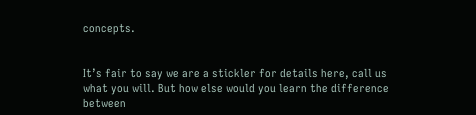concepts.


It’s fair to say we are a stickler for details here, call us what you will. But how else would you learn the difference between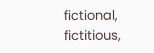fictional, fictitious,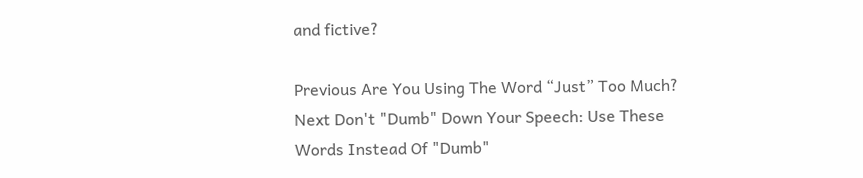and fictive?

Previous Are You Using The Word “Just” Too Much? Next Don't "Dumb" Down Your Speech: Use These Words Instead Of "Dumb"